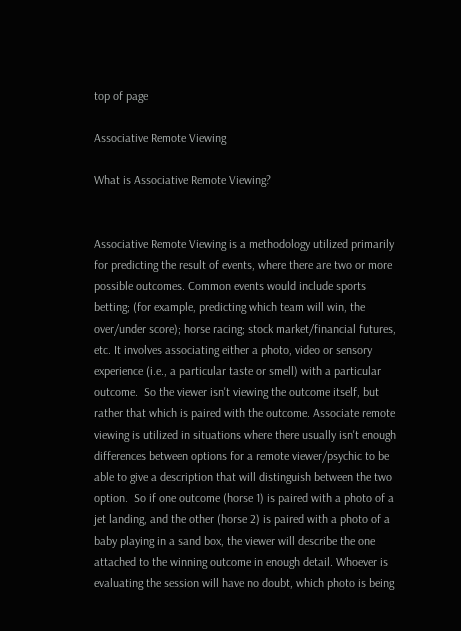top of page

Associative Remote Viewing

What is Associative Remote Viewing?


Associative Remote Viewing is a methodology utilized primarily for predicting the result of events, where there are two or more possible outcomes. Common events would include sports betting; (for example, predicting which team will win, the over/under score); horse racing; stock market/financial futures, etc. It involves associating either a photo, video or sensory experience (i.e., a particular taste or smell) with a particular outcome.  So the viewer isn't viewing the outcome itself, but rather that which is paired with the outcome. Associate remote viewing is utilized in situations where there usually isn't enough differences between options for a remote viewer/psychic to be able to give a description that will distinguish between the two option.  So if one outcome (horse 1) is paired with a photo of a jet landing, and the other (horse 2) is paired with a photo of a baby playing in a sand box, the viewer will describe the one attached to the winning outcome in enough detail. Whoever is evaluating the session will have no doubt, which photo is being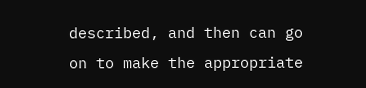described, and then can go on to make the appropriate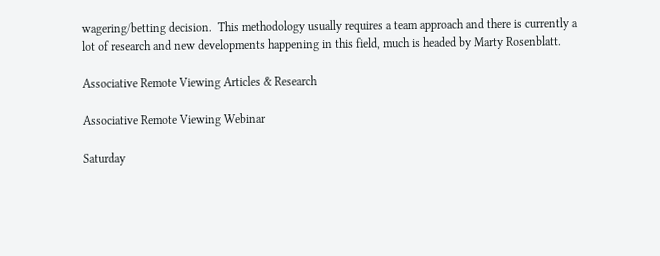wagering/betting decision.  This methodology usually requires a team approach and there is currently a lot of research and new developments happening in this field, much is headed by Marty Rosenblatt.

Associative Remote Viewing Articles & Research

Associative Remote Viewing Webinar

Saturday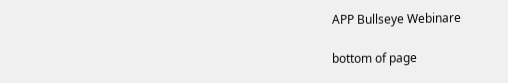APP Bullseye Webinare

bottom of page